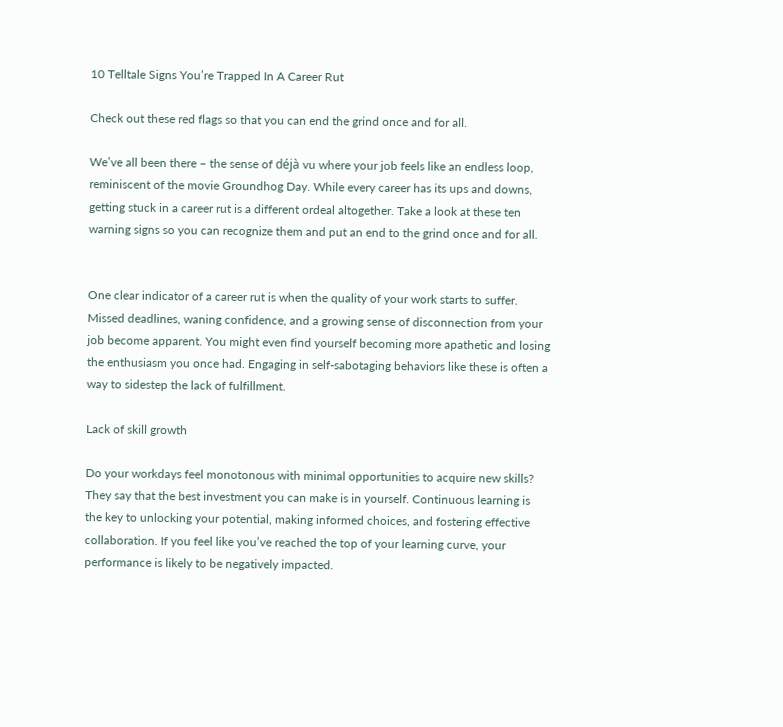10 Telltale Signs You’re Trapped In A Career Rut

Check out these red flags so that you can end the grind once and for all.

We’ve all been there – the sense of déjà vu where your job feels like an endless loop, reminiscent of the movie Groundhog Day. While every career has its ups and downs, getting stuck in a career rut is a different ordeal altogether. Take a look at these ten warning signs so you can recognize them and put an end to the grind once and for all.


One clear indicator of a career rut is when the quality of your work starts to suffer. Missed deadlines, waning confidence, and a growing sense of disconnection from your job become apparent. You might even find yourself becoming more apathetic and losing the enthusiasm you once had. Engaging in self-sabotaging behaviors like these is often a way to sidestep the lack of fulfillment.

Lack of skill growth

Do your workdays feel monotonous with minimal opportunities to acquire new skills? They say that the best investment you can make is in yourself. Continuous learning is the key to unlocking your potential, making informed choices, and fostering effective collaboration. If you feel like you’ve reached the top of your learning curve, your performance is likely to be negatively impacted.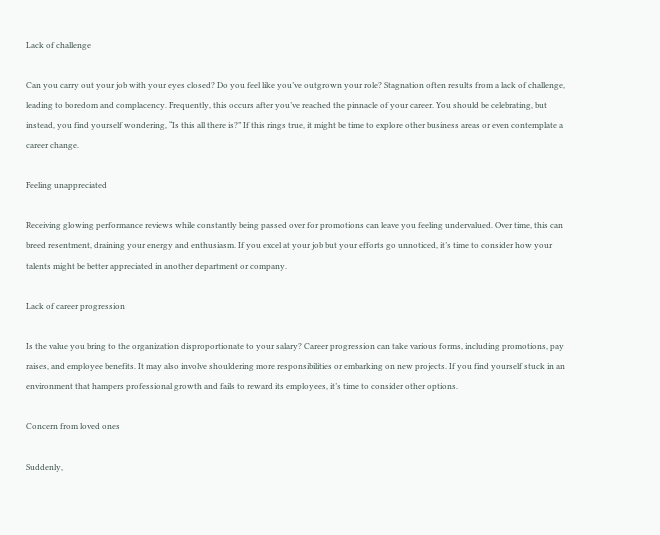Lack of challenge

Can you carry out your job with your eyes closed? Do you feel like you’ve outgrown your role? Stagnation often results from a lack of challenge, leading to boredom and complacency. Frequently, this occurs after you’ve reached the pinnacle of your career. You should be celebrating, but instead, you find yourself wondering, “Is this all there is?” If this rings true, it might be time to explore other business areas or even contemplate a career change.

Feeling unappreciated

Receiving glowing performance reviews while constantly being passed over for promotions can leave you feeling undervalued. Over time, this can breed resentment, draining your energy and enthusiasm. If you excel at your job but your efforts go unnoticed, it’s time to consider how your talents might be better appreciated in another department or company.

Lack of career progression

Is the value you bring to the organization disproportionate to your salary? Career progression can take various forms, including promotions, pay raises, and employee benefits. It may also involve shouldering more responsibilities or embarking on new projects. If you find yourself stuck in an environment that hampers professional growth and fails to reward its employees, it’s time to consider other options.

Concern from loved ones

Suddenly,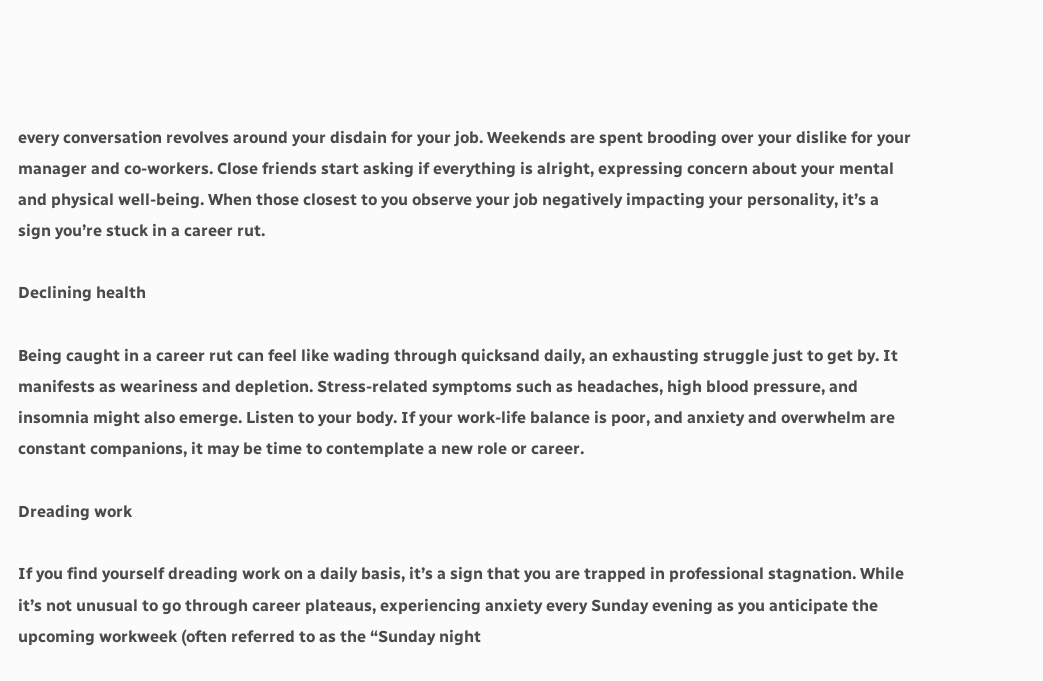every conversation revolves around your disdain for your job. Weekends are spent brooding over your dislike for your manager and co-workers. Close friends start asking if everything is alright, expressing concern about your mental and physical well-being. When those closest to you observe your job negatively impacting your personality, it’s a sign you’re stuck in a career rut.

Declining health

Being caught in a career rut can feel like wading through quicksand daily, an exhausting struggle just to get by. It manifests as weariness and depletion. Stress-related symptoms such as headaches, high blood pressure, and insomnia might also emerge. Listen to your body. If your work-life balance is poor, and anxiety and overwhelm are constant companions, it may be time to contemplate a new role or career.

Dreading work

If you find yourself dreading work on a daily basis, it’s a sign that you are trapped in professional stagnation. While it’s not unusual to go through career plateaus, experiencing anxiety every Sunday evening as you anticipate the upcoming workweek (often referred to as the “Sunday night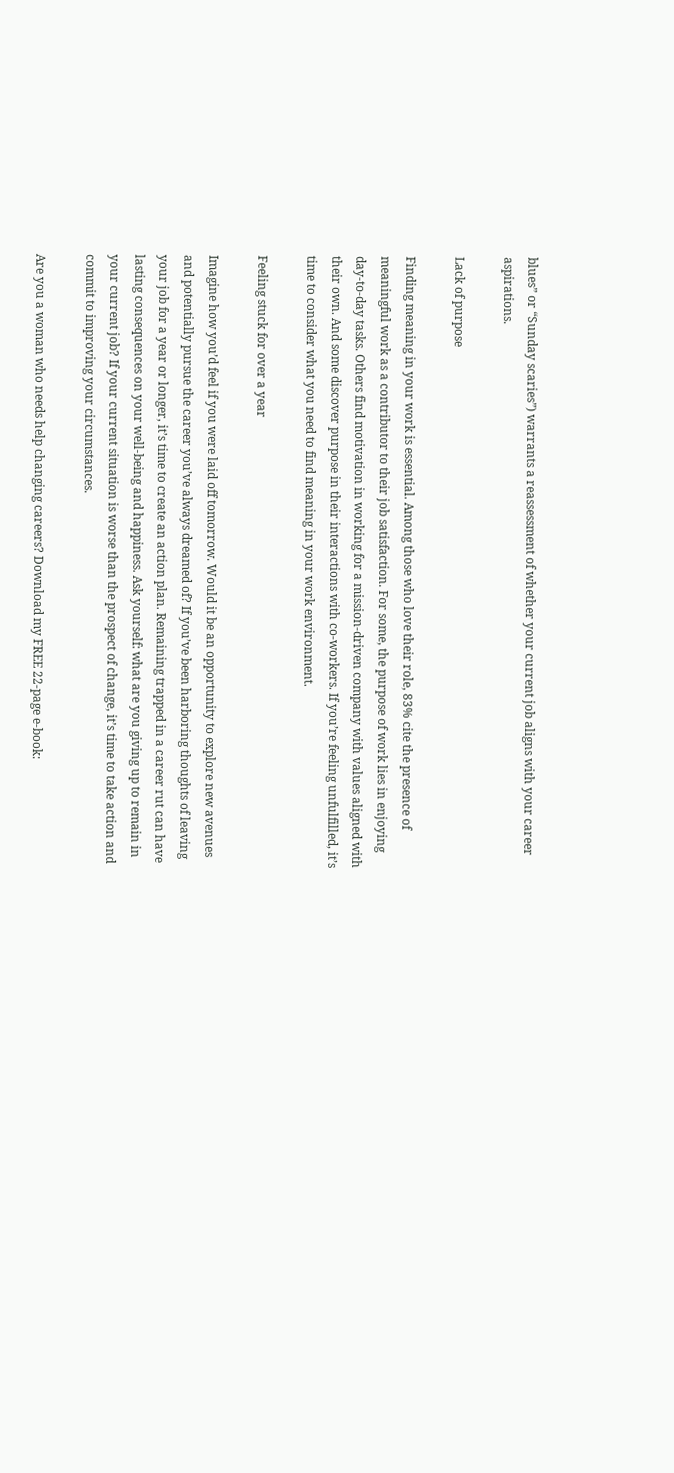blues” or “Sunday scaries”) warrants a reassessment of whether your current job aligns with your career aspirations.

Lack of purpose

Finding meaning in your work is essential. Among those who love their role, 83% cite the presence of meaningful work as a contributor to their job satisfaction. For some, the purpose of work lies in enjoying day-to-day tasks. Others find motivation in working for a mission-driven company with values aligned with their own. And some discover purpose in their interactions with co-workers. If you’re feeling unfulfilled, it’s time to consider what you need to find meaning in your work environment.

Feeling stuck for over a year

Imagine how you’d feel if you were laid off tomorrow. Would it be an opportunity to explore new avenues and potentially pursue the career you’ve always dreamed of? If you’ve been harboring thoughts of leaving your job for a year or longer, it’s time to create an action plan. Remaining trapped in a career rut can have lasting consequences on your well-being and happiness. Ask yourself: what are you giving up to remain in your current job? If your current situation is worse than the prospect of change, it’s time to take action and commit to improving your circumstances.

Are you a woman who needs help changing careers? Download my FREE 22-page e-book: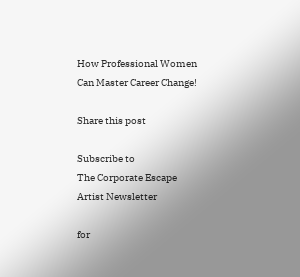How Professional Women Can Master Career Change!

Share this post

Subscribe to
The Corporate Escape Artist Newsletter

for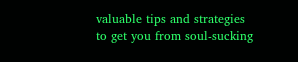valuable tips and strategies to get you from soul-sucking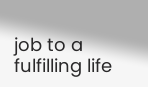job to a fulfilling life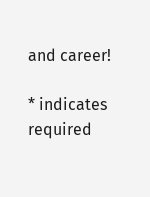and career!

* indicates required